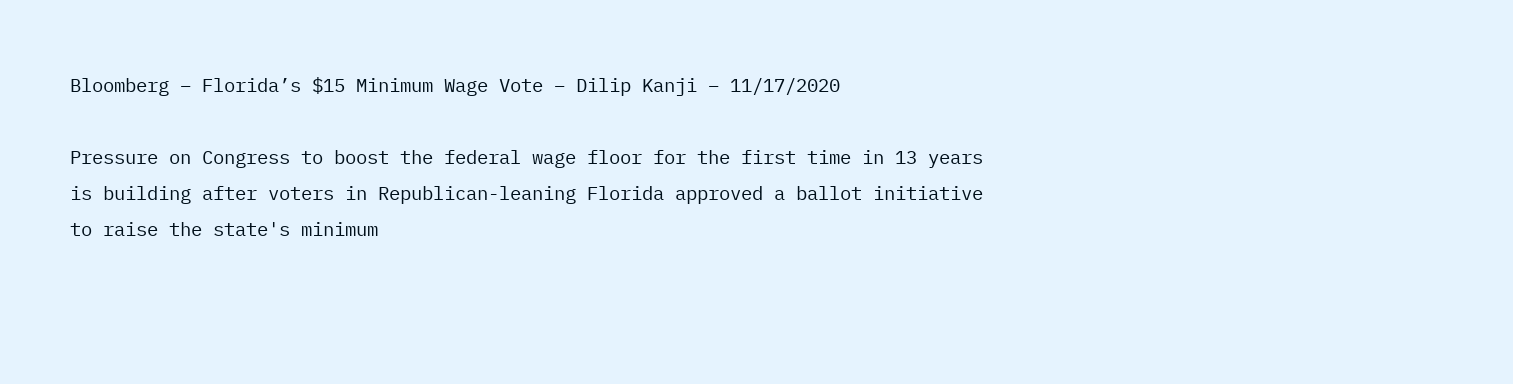Bloomberg – Florida’s $15 Minimum Wage Vote – Dilip Kanji – 11/17/2020

Pressure on Congress to boost the federal wage floor for the first time in 13 years is building after voters in Republican-leaning Florida approved a ballot initiative to raise the state's minimum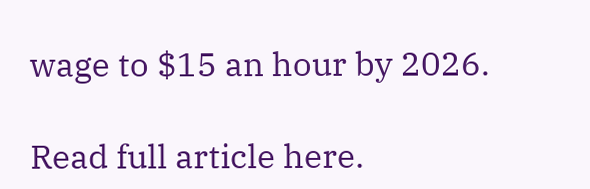wage to $15 an hour by 2026.

Read full article here.